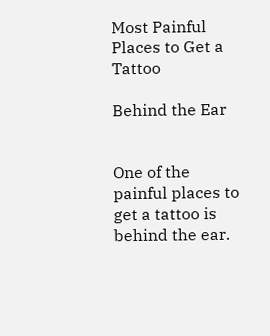Most Painful Places to Get a Tattoo

Behind the Ear


One of the painful places to get a tattoo is behind the ear.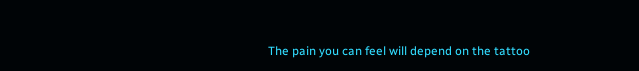The pain you can feel will depend on the tattoo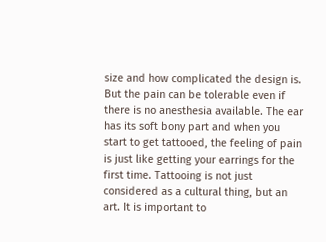size and how complicated the design is. But the pain can be tolerable even if there is no anesthesia available. The ear has its soft bony part and when you start to get tattooed, the feeling of pain is just like getting your earrings for the first time. Tattooing is not just considered as a cultural thing, but an art. It is important to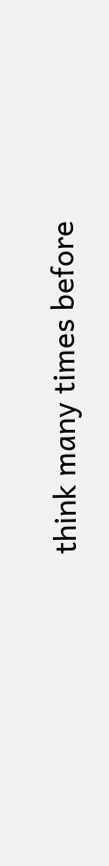think many times before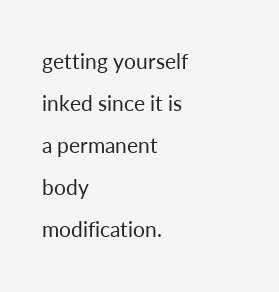getting yourself inked since it is a permanent body modification.